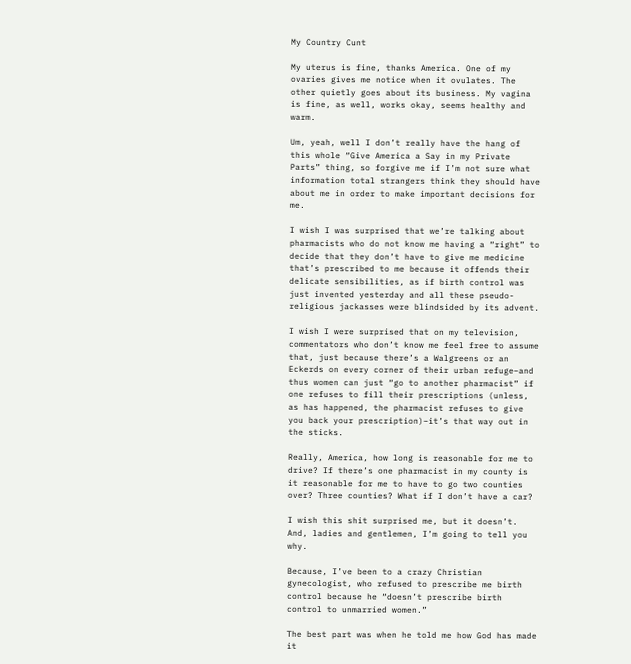My Country Cunt

My uterus is fine, thanks America. One of my ovaries gives me notice when it ovulates. The other quietly goes about its business. My vagina is fine, as well, works okay, seems healthy and warm.

Um, yeah, well I don’t really have the hang of this whole “Give America a Say in my Private Parts” thing, so forgive me if I’m not sure what information total strangers think they should have about me in order to make important decisions for me.

I wish I was surprised that we’re talking about pharmacists who do not know me having a “right” to decide that they don’t have to give me medicine that’s prescribed to me because it offends their delicate sensibilities, as if birth control was just invented yesterday and all these pseudo-religious jackasses were blindsided by its advent.

I wish I were surprised that on my television, commentators who don’t know me feel free to assume that, just because there’s a Walgreens or an Eckerds on every corner of their urban refuge–and thus women can just “go to another pharmacist” if one refuses to fill their prescriptions (unless, as has happened, the pharmacist refuses to give you back your prescription)–it’s that way out in the sticks.

Really, America, how long is reasonable for me to drive? If there’s one pharmacist in my county is it reasonable for me to have to go two counties over? Three counties? What if I don’t have a car?

I wish this shit surprised me, but it doesn’t. And, ladies and gentlemen, I’m going to tell you why.

Because, I’ve been to a crazy Christian gynecologist, who refused to prescribe me birth control because he “doesn’t prescribe birth control to unmarried women.”

The best part was when he told me how God has made it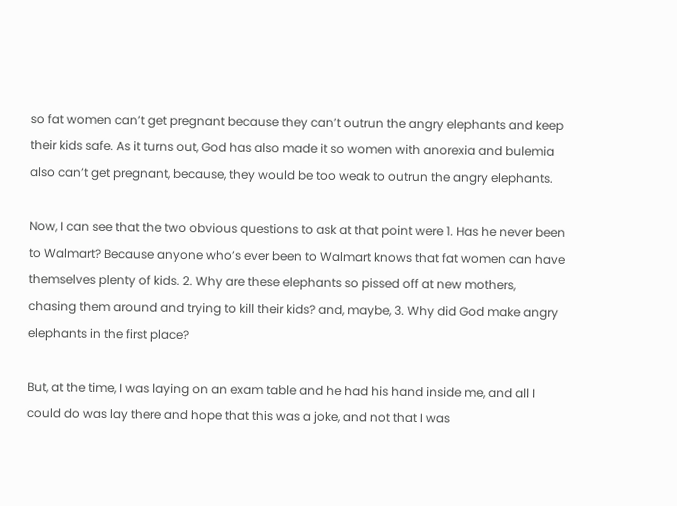so fat women can’t get pregnant because they can’t outrun the angry elephants and keep their kids safe. As it turns out, God has also made it so women with anorexia and bulemia also can’t get pregnant, because, they would be too weak to outrun the angry elephants.

Now, I can see that the two obvious questions to ask at that point were 1. Has he never been to Walmart? Because anyone who’s ever been to Walmart knows that fat women can have themselves plenty of kids. 2. Why are these elephants so pissed off at new mothers, chasing them around and trying to kill their kids? and, maybe, 3. Why did God make angry elephants in the first place?

But, at the time, I was laying on an exam table and he had his hand inside me, and all I could do was lay there and hope that this was a joke, and not that I was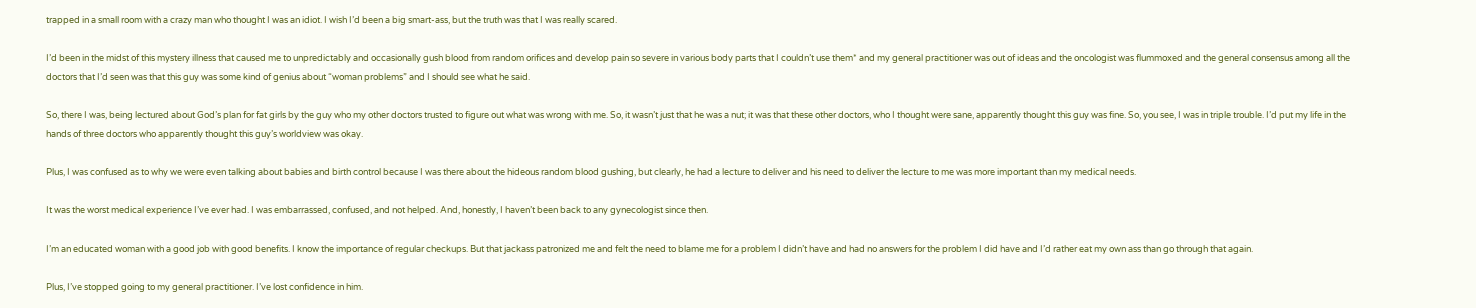trapped in a small room with a crazy man who thought I was an idiot. I wish I’d been a big smart-ass, but the truth was that I was really scared.

I’d been in the midst of this mystery illness that caused me to unpredictably and occasionally gush blood from random orifices and develop pain so severe in various body parts that I couldn’t use them* and my general practitioner was out of ideas and the oncologist was flummoxed and the general consensus among all the doctors that I’d seen was that this guy was some kind of genius about “woman problems” and I should see what he said.

So, there I was, being lectured about God’s plan for fat girls by the guy who my other doctors trusted to figure out what was wrong with me. So, it wasn’t just that he was a nut; it was that these other doctors, who I thought were sane, apparently thought this guy was fine. So, you see, I was in triple trouble. I’d put my life in the hands of three doctors who apparently thought this guy’s worldview was okay.

Plus, I was confused as to why we were even talking about babies and birth control because I was there about the hideous random blood gushing, but clearly, he had a lecture to deliver and his need to deliver the lecture to me was more important than my medical needs.

It was the worst medical experience I’ve ever had. I was embarrassed, confused, and not helped. And, honestly, I haven’t been back to any gynecologist since then.

I’m an educated woman with a good job with good benefits. I know the importance of regular checkups. But that jackass patronized me and felt the need to blame me for a problem I didn’t have and had no answers for the problem I did have and I’d rather eat my own ass than go through that again.

Plus, I’ve stopped going to my general practitioner. I’ve lost confidence in him.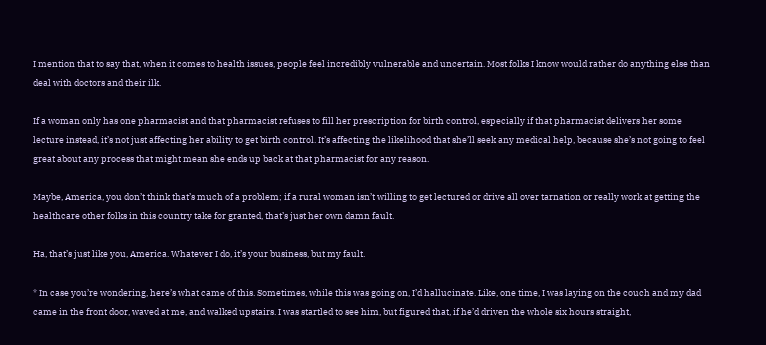I mention that to say that, when it comes to health issues, people feel incredibly vulnerable and uncertain. Most folks I know would rather do anything else than deal with doctors and their ilk.

If a woman only has one pharmacist and that pharmacist refuses to fill her prescription for birth control, especially if that pharmacist delivers her some lecture instead, it’s not just affecting her ability to get birth control. It’s affecting the likelihood that she’ll seek any medical help, because she’s not going to feel great about any process that might mean she ends up back at that pharmacist for any reason.

Maybe, America, you don’t think that’s much of a problem; if a rural woman isn’t willing to get lectured or drive all over tarnation or really work at getting the healthcare other folks in this country take for granted, that’s just her own damn fault.

Ha, that’s just like you, America. Whatever I do, it’s your business, but my fault.

* In case you’re wondering, here’s what came of this. Sometimes, while this was going on, I’d hallucinate. Like, one time, I was laying on the couch and my dad came in the front door, waved at me, and walked upstairs. I was startled to see him, but figured that, if he’d driven the whole six hours straight,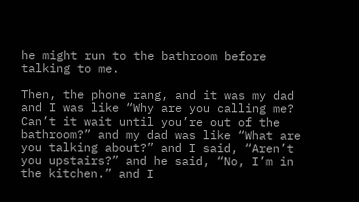he might run to the bathroom before talking to me.

Then, the phone rang, and it was my dad and I was like “Why are you calling me? Can’t it wait until you’re out of the bathroom?” and my dad was like “What are you talking about?” and I said, “Aren’t you upstairs?” and he said, “No, I’m in the kitchen.” and I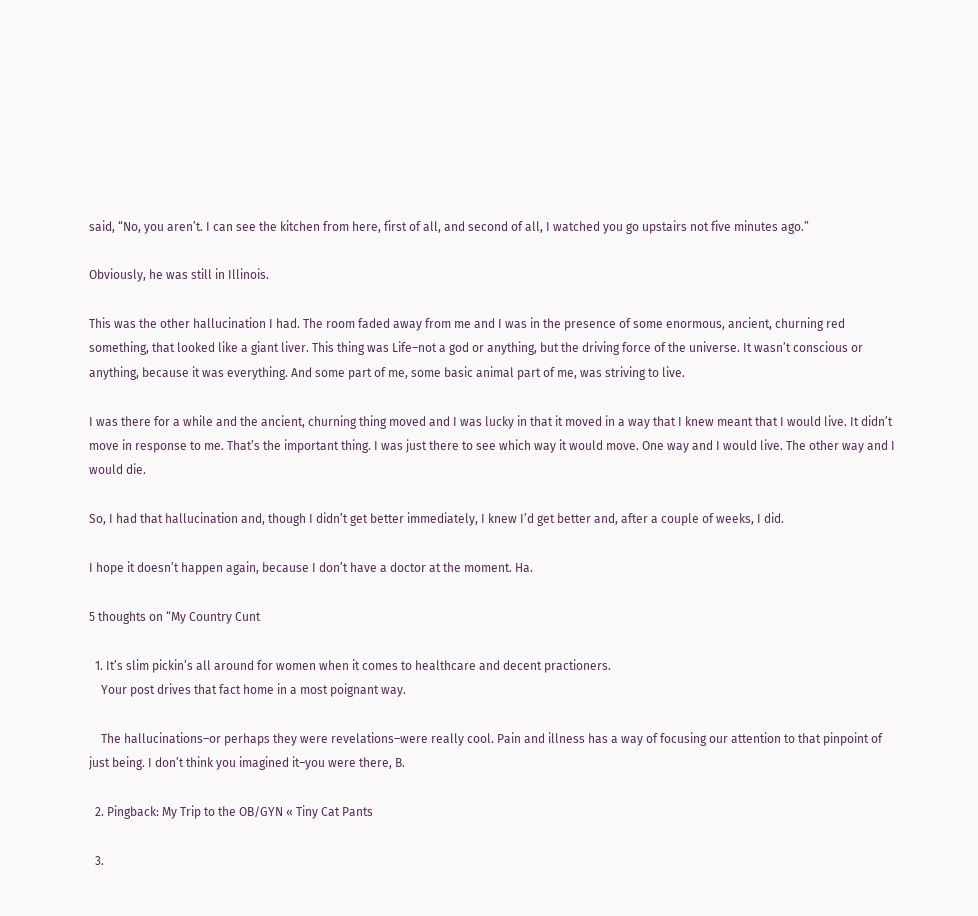said, “No, you aren’t. I can see the kitchen from here, first of all, and second of all, I watched you go upstairs not five minutes ago.”

Obviously, he was still in Illinois.

This was the other hallucination I had. The room faded away from me and I was in the presence of some enormous, ancient, churning red something, that looked like a giant liver. This thing was Life–not a god or anything, but the driving force of the universe. It wasn’t conscious or anything, because it was everything. And some part of me, some basic animal part of me, was striving to live.

I was there for a while and the ancient, churning thing moved and I was lucky in that it moved in a way that I knew meant that I would live. It didn’t move in response to me. That’s the important thing. I was just there to see which way it would move. One way and I would live. The other way and I would die.

So, I had that hallucination and, though I didn’t get better immediately, I knew I’d get better and, after a couple of weeks, I did.

I hope it doesn’t happen again, because I don’t have a doctor at the moment. Ha.

5 thoughts on “My Country Cunt

  1. It’s slim pickin’s all around for women when it comes to healthcare and decent practioners.
    Your post drives that fact home in a most poignant way.

    The hallucinations–or perhaps they were revelations–were really cool. Pain and illness has a way of focusing our attention to that pinpoint of just being. I don’t think you imagined it–you were there, B.

  2. Pingback: My Trip to the OB/GYN « Tiny Cat Pants

  3.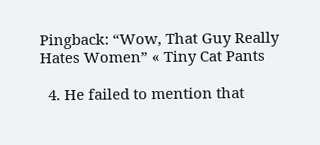Pingback: “Wow, That Guy Really Hates Women” « Tiny Cat Pants

  4. He failed to mention that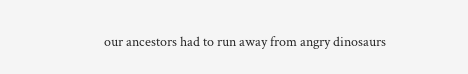our ancestors had to run away from angry dinosaurs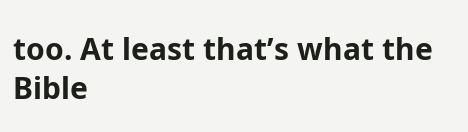too. At least that’s what the Bible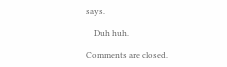says.

    Duh huh.

Comments are closed.